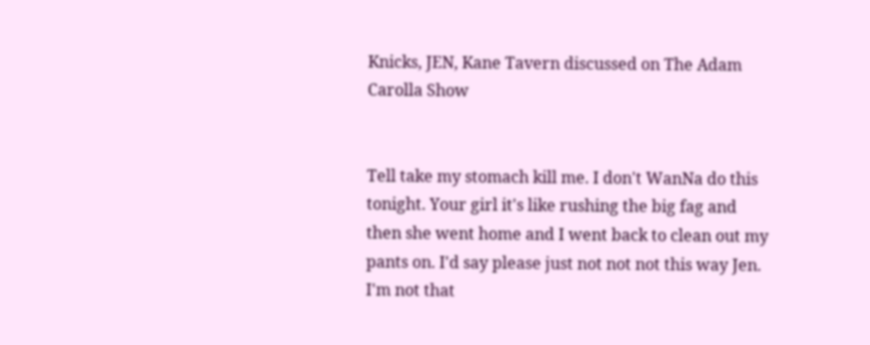Knicks, JEN, Kane Tavern discussed on The Adam Carolla Show


Tell take my stomach kill me. I don't WanNa do this tonight. Your girl it's like rushing the big fag and then she went home and I went back to clean out my pants on. I'd say please just not not not this way Jen. I'm not that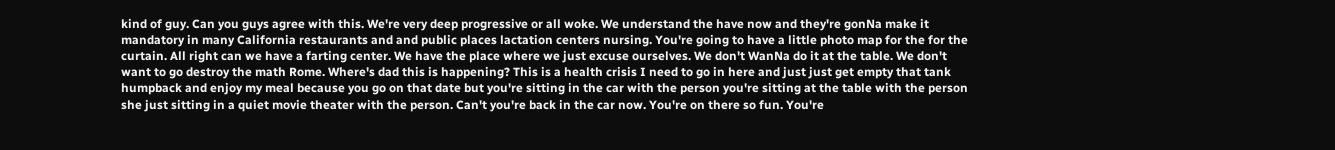kind of guy. Can you guys agree with this. We're very deep progressive or all woke. We understand the have now and they're gonNa make it mandatory in many California restaurants and and public places lactation centers nursing. You're going to have a little photo map for the for the curtain. All right can we have a farting center. We have the place where we just excuse ourselves. We don't WanNa do it at the table. We don't want to go destroy the math Rome. Where's dad this is happening? This is a health crisis I need to go in here and just just get empty that tank humpback and enjoy my meal because you go on that date but you're sitting in the car with the person you're sitting at the table with the person she just sitting in a quiet movie theater with the person. Can't you're back in the car now. You're on there so fun. You're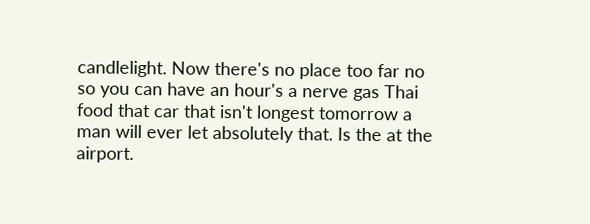candlelight. Now there's no place too far no so you can have an hour's a nerve gas Thai food that car that isn't longest tomorrow a man will ever let absolutely that. Is the at the airport.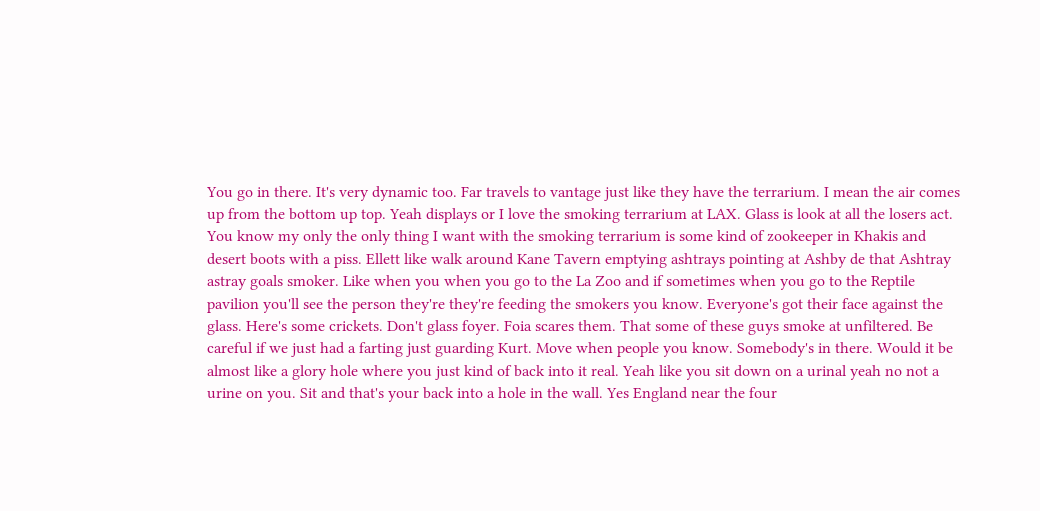You go in there. It's very dynamic too. Far travels to vantage just like they have the terrarium. I mean the air comes up from the bottom up top. Yeah displays or I love the smoking terrarium at LAX. Glass is look at all the losers act. You know my only the only thing I want with the smoking terrarium is some kind of zookeeper in Khakis and desert boots with a piss. Ellett like walk around Kane Tavern emptying ashtrays pointing at Ashby de that Ashtray astray goals smoker. Like when you when you go to the La Zoo and if sometimes when you go to the Reptile pavilion you'll see the person they're they're feeding the smokers you know. Everyone's got their face against the glass. Here's some crickets. Don't glass foyer. Foia scares them. That some of these guys smoke at unfiltered. Be careful if we just had a farting just guarding Kurt. Move when people you know. Somebody's in there. Would it be almost like a glory hole where you just kind of back into it real. Yeah like you sit down on a urinal yeah no not a urine on you. Sit and that's your back into a hole in the wall. Yes England near the four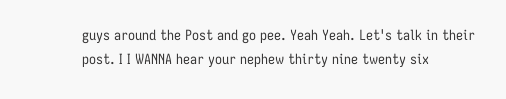guys around the Post and go pee. Yeah Yeah. Let's talk in their post. I I WANNA hear your nephew thirty nine twenty six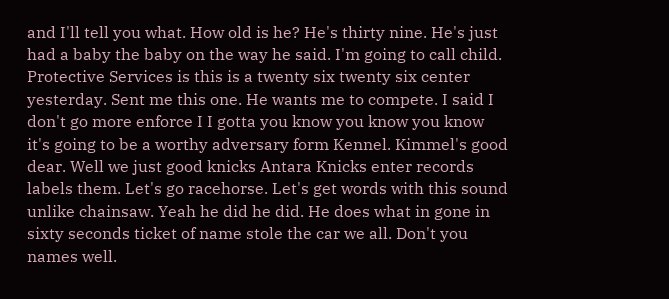and I'll tell you what. How old is he? He's thirty nine. He's just had a baby the baby on the way he said. I'm going to call child. Protective Services is this is a twenty six twenty six center yesterday. Sent me this one. He wants me to compete. I said I don't go more enforce I I gotta you know you know you know it's going to be a worthy adversary form Kennel. Kimmel's good dear. Well we just good knicks Antara Knicks enter records labels them. Let's go racehorse. Let's get words with this sound unlike chainsaw. Yeah he did he did. He does what in gone in sixty seconds ticket of name stole the car we all. Don't you names well.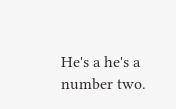He's a he's a number two.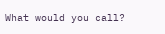What would you call?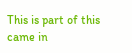This is part of this came in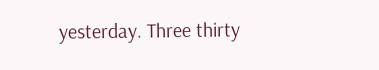yesterday. Three thirty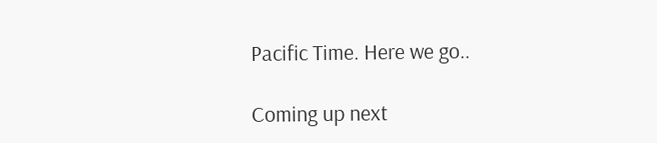Pacific Time. Here we go..

Coming up next